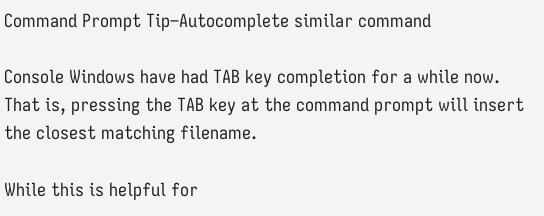Command Prompt Tip–Autocomplete similar command

Console Windows have had TAB key completion for a while now. That is, pressing the TAB key at the command prompt will insert the closest matching filename.

While this is helpful for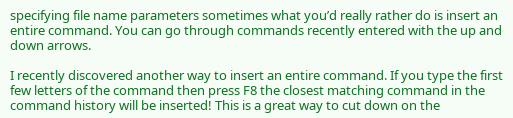specifying file name parameters sometimes what you’d really rather do is insert an entire command. You can go through commands recently entered with the up and down arrows.

I recently discovered another way to insert an entire command. If you type the first few letters of the command then press F8 the closest matching command in the command history will be inserted! This is a great way to cut down on the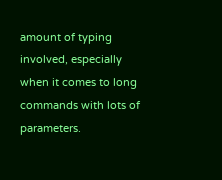amount of typing involved, especially when it comes to long commands with lots of parameters.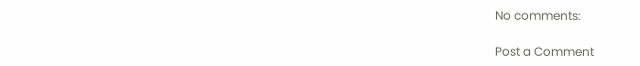No comments:

Post a Comment